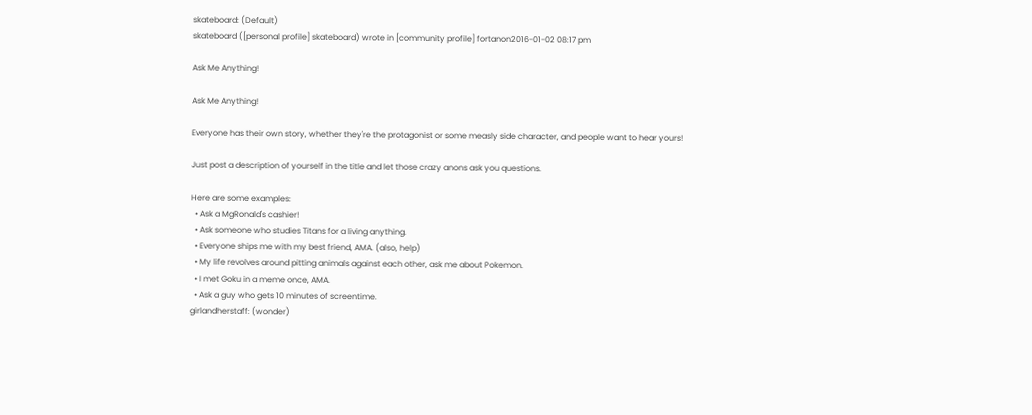skateboard: (Default)
skateboard ([personal profile] skateboard) wrote in [community profile] fortanon2016-01-02 08:17 pm

Ask Me Anything!

Ask Me Anything!

Everyone has their own story, whether they're the protagonist or some measly side character, and people want to hear yours!

Just post a description of yourself in the title and let those crazy anons ask you questions.

Here are some examples:
  • Ask a MgRonald's cashier!
  • Ask someone who studies Titans for a living anything.
  • Everyone ships me with my best friend, AMA. (also, help)
  • My life revolves around pitting animals against each other, ask me about Pokemon.
  • I met Goku in a meme once, AMA.
  • Ask a guy who gets 10 minutes of screentime.
girlandherstaff: (wonder)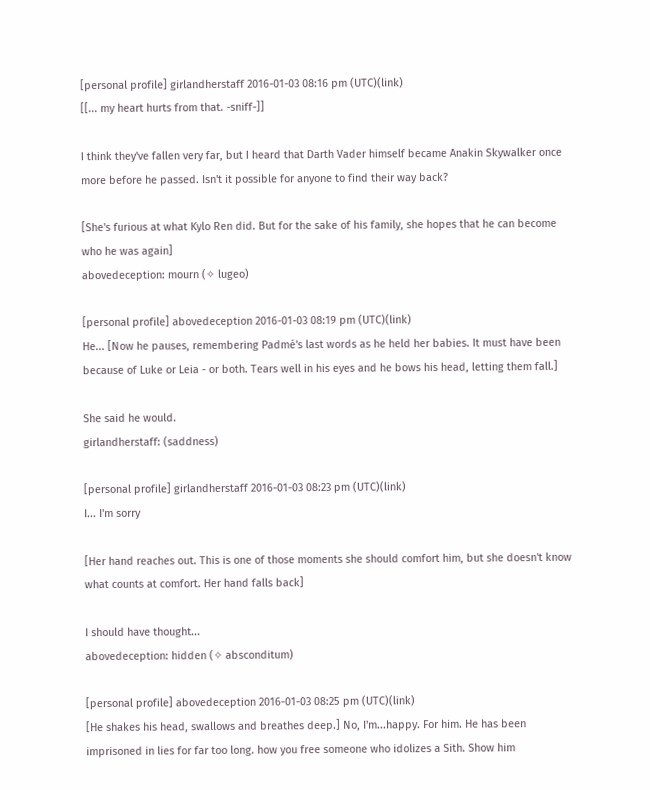[personal profile] girlandherstaff 2016-01-03 08:16 pm (UTC)(link)
[[... my heart hurts from that. -sniff-]]

I think they've fallen very far, but I heard that Darth Vader himself became Anakin Skywalker once more before he passed. Isn't it possible for anyone to find their way back?

[She's furious at what Kylo Ren did. But for the sake of his family, she hopes that he can become who he was again]
abovedeception: mourn (✧ lugeo)

[personal profile] abovedeception 2016-01-03 08:19 pm (UTC)(link)
He... [Now he pauses, remembering Padmé's last words as he held her babies. It must have been because of Luke or Leia - or both. Tears well in his eyes and he bows his head, letting them fall.]

She said he would.
girlandherstaff: (saddness)

[personal profile] girlandherstaff 2016-01-03 08:23 pm (UTC)(link)
I... I'm sorry

[Her hand reaches out. This is one of those moments she should comfort him, but she doesn't know what counts at comfort. Her hand falls back]

I should have thought...
abovedeception: hidden (✧ absconditum)

[personal profile] abovedeception 2016-01-03 08:25 pm (UTC)(link)
[He shakes his head, swallows and breathes deep.] No, I'm...happy. For him. He has been imprisoned in lies for far too long. how you free someone who idolizes a Sith. Show him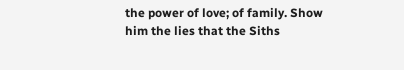the power of love; of family. Show him the lies that the Siths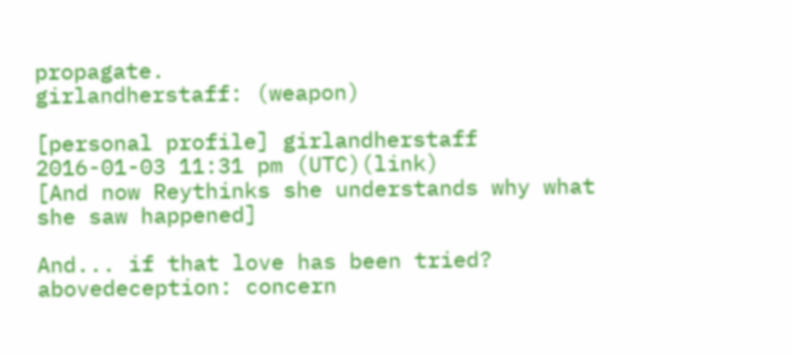propagate.
girlandherstaff: (weapon)

[personal profile] girlandherstaff 2016-01-03 11:31 pm (UTC)(link)
[And now Reythinks she understands why what she saw happened]

And... if that love has been tried?
abovedeception: concern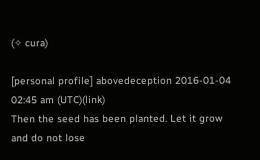(✧ cura)

[personal profile] abovedeception 2016-01-04 02:45 am (UTC)(link)
Then the seed has been planted. Let it grow and do not lose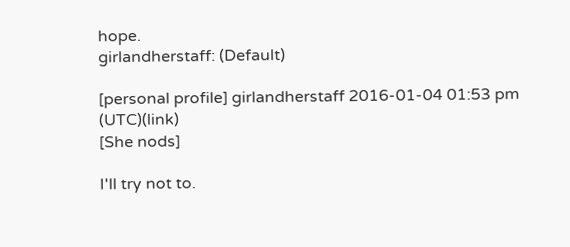hope.
girlandherstaff: (Default)

[personal profile] girlandherstaff 2016-01-04 01:53 pm (UTC)(link)
[She nods]

I'll try not to.